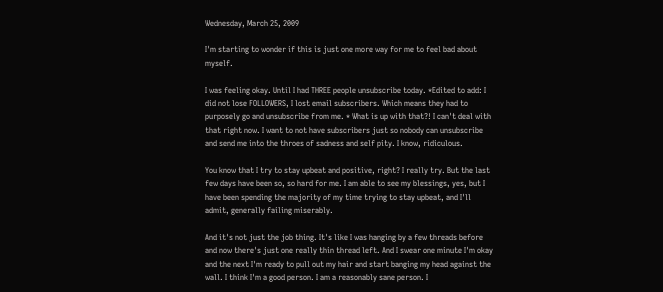Wednesday, March 25, 2009

I'm starting to wonder if this is just one more way for me to feel bad about myself.

I was feeling okay. Until I had THREE people unsubscribe today. *Edited to add: I did not lose FOLLOWERS, I lost email subscribers. Which means they had to purposely go and unsubscribe from me. * What is up with that?! I can't deal with that right now. I want to not have subscribers just so nobody can unsubscribe and send me into the throes of sadness and self pity. I know, ridiculous.

You know that I try to stay upbeat and positive, right? I really try. But the last few days have been so, so hard for me. I am able to see my blessings, yes, but I have been spending the majority of my time trying to stay upbeat, and I'll admit, generally failing miserably.

And it's not just the job thing. It's like I was hanging by a few threads before and now there's just one really thin thread left. And I swear one minute I'm okay and the next I'm ready to pull out my hair and start banging my head against the wall. I think I'm a good person. I am a reasonably sane person. I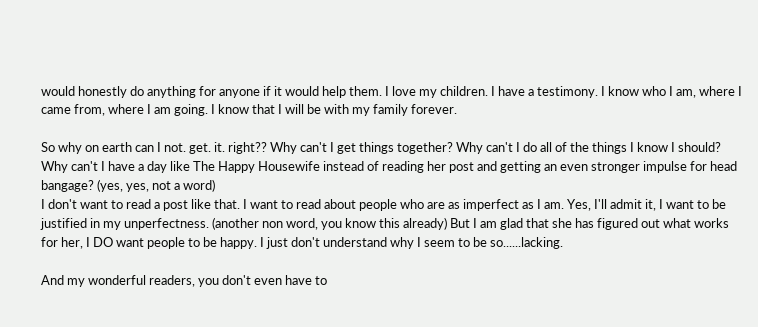would honestly do anything for anyone if it would help them. I love my children. I have a testimony. I know who I am, where I came from, where I am going. I know that I will be with my family forever.

So why on earth can I not. get. it. right?? Why can't I get things together? Why can't I do all of the things I know I should? Why can't I have a day like The Happy Housewife instead of reading her post and getting an even stronger impulse for head bangage? (yes, yes, not a word)
I don't want to read a post like that. I want to read about people who are as imperfect as I am. Yes, I'll admit it, I want to be justified in my unperfectness. (another non word, you know this already) But I am glad that she has figured out what works for her, I DO want people to be happy. I just don't understand why I seem to be so......lacking.

And my wonderful readers, you don't even have to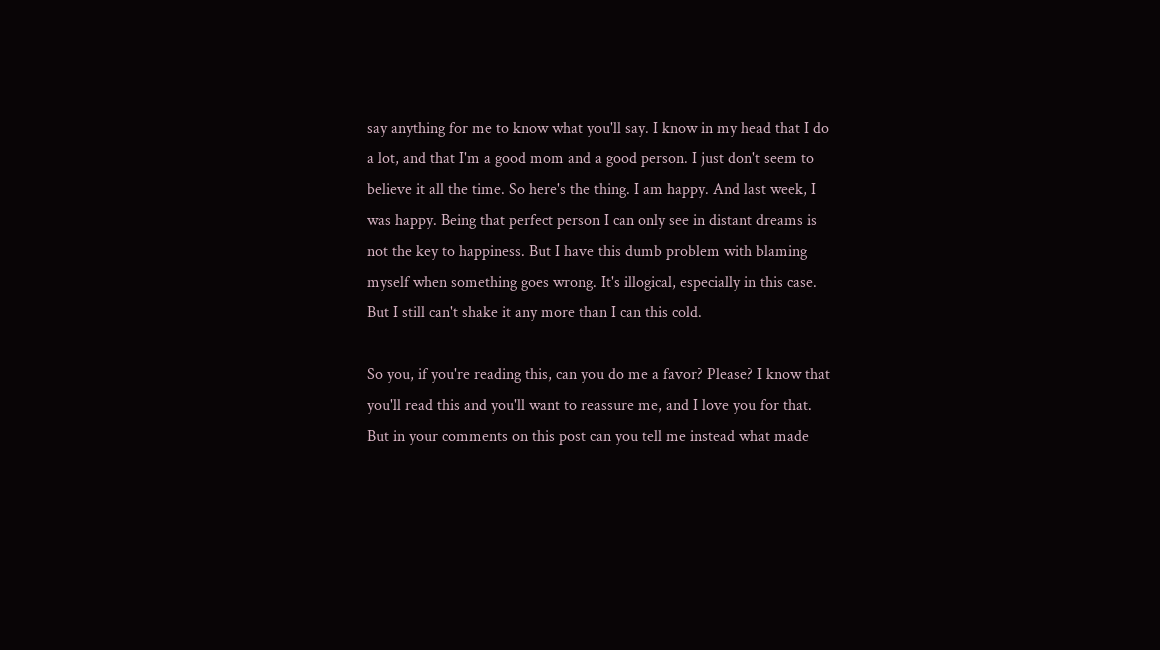say anything for me to know what you'll say. I know in my head that I do a lot, and that I'm a good mom and a good person. I just don't seem to believe it all the time. So here's the thing. I am happy. And last week, I was happy. Being that perfect person I can only see in distant dreams is not the key to happiness. But I have this dumb problem with blaming myself when something goes wrong. It's illogical, especially in this case. But I still can't shake it any more than I can this cold.

So you, if you're reading this, can you do me a favor? Please? I know that you'll read this and you'll want to reassure me, and I love you for that. But in your comments on this post can you tell me instead what made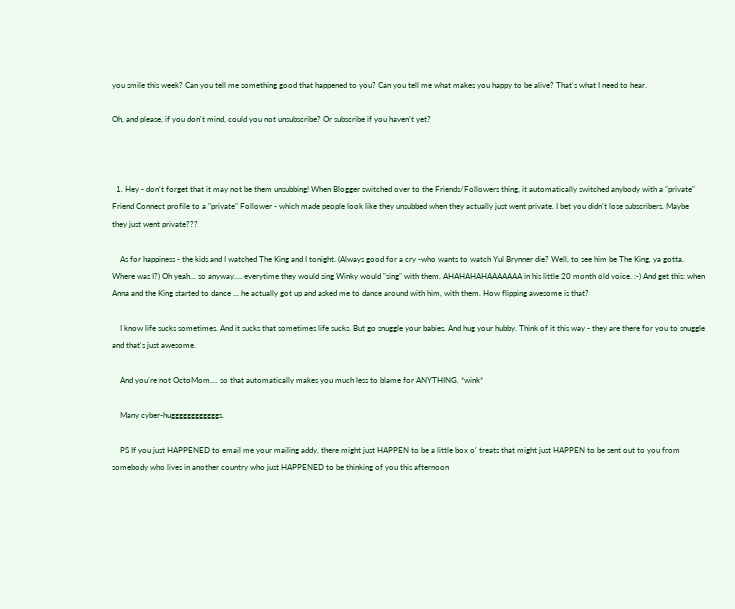you smile this week? Can you tell me something good that happened to you? Can you tell me what makes you happy to be alive? That's what I need to hear.

Oh, and please, if you don't mind, could you not unsubscribe? Or subscribe if you haven't yet?



  1. Hey - don't forget that it may not be them unsubbing! When Blogger switched over to the Friends/Followers thing, it automatically switched anybody with a "private" Friend Connect profile to a "private" Follower - which made people look like they unsubbed when they actually just went private. I bet you didn't lose subscribers. Maybe they just went private???

    As for happiness - the kids and I watched The King and I tonight. (Always good for a cry -who wants to watch Yul Brynner die? Well, to see him be The King, ya gotta. Where was I?) Oh yeah... so anyway.... everytime they would sing Winky would "sing" with them. AHAHAHAHAAAAAAA in his little 20 month old voice. :-) And get this: when Anna and the King started to dance ... he actually got up and asked me to dance around with him, with them. How flipping awesome is that?

    I know life sucks sometimes. And it sucks that sometimes life sucks. But go snuggle your babies. And hug your hubby. Think of it this way - they are there for you to snuggle and that's just awesome.

    And you're not OctoMom.... so that automatically makes you much less to blame for ANYTHING. *wink*

    Many cyber-huggggggggggggs.

    PS If you just HAPPENED to email me your mailing addy, there might just HAPPEN to be a little box o' treats that might just HAPPEN to be sent out to you from somebody who lives in another country who just HAPPENED to be thinking of you this afternoon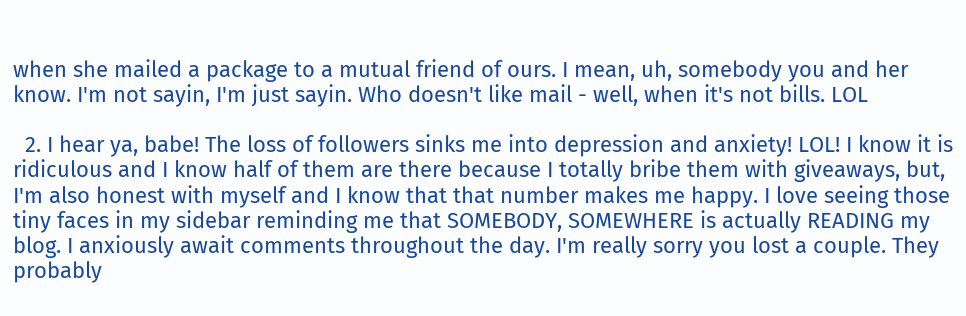when she mailed a package to a mutual friend of ours. I mean, uh, somebody you and her know. I'm not sayin, I'm just sayin. Who doesn't like mail - well, when it's not bills. LOL

  2. I hear ya, babe! The loss of followers sinks me into depression and anxiety! LOL! I know it is ridiculous and I know half of them are there because I totally bribe them with giveaways, but, I'm also honest with myself and I know that that number makes me happy. I love seeing those tiny faces in my sidebar reminding me that SOMEBODY, SOMEWHERE is actually READING my blog. I anxiously await comments throughout the day. I'm really sorry you lost a couple. They probably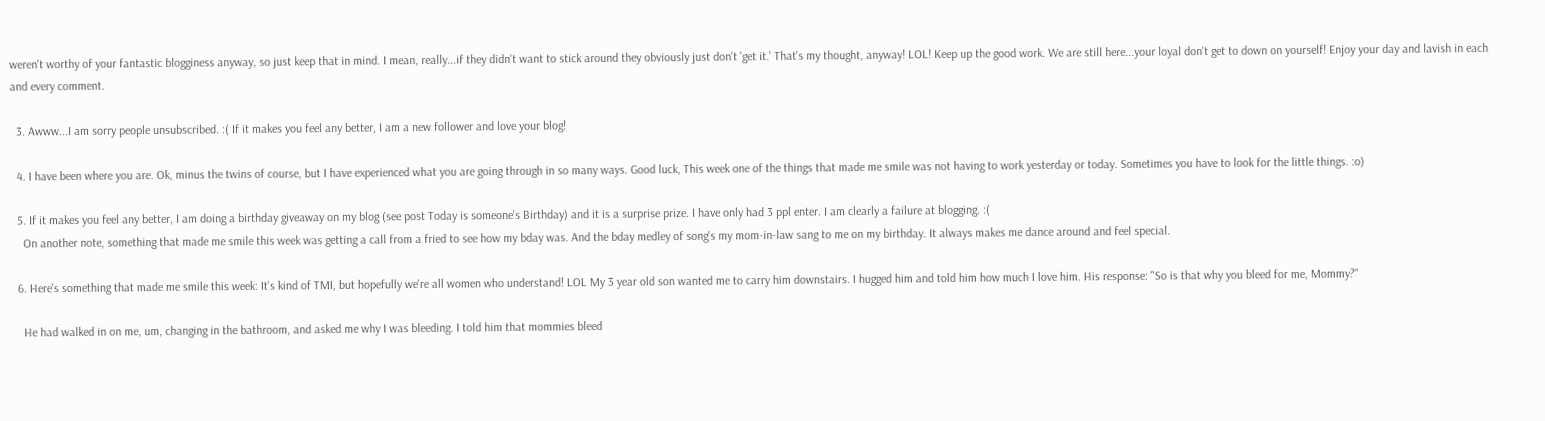weren't worthy of your fantastic blogginess anyway, so just keep that in mind. I mean, really...if they didn't want to stick around they obviously just don't 'get it.' That's my thought, anyway! LOL! Keep up the good work. We are still here...your loyal don't get to down on yourself! Enjoy your day and lavish in each and every comment.

  3. Awww...I am sorry people unsubscribed. :( If it makes you feel any better, I am a new follower and love your blog!

  4. I have been where you are. Ok, minus the twins of course, but I have experienced what you are going through in so many ways. Good luck, This week one of the things that made me smile was not having to work yesterday or today. Sometimes you have to look for the little things. :o)

  5. If it makes you feel any better, I am doing a birthday giveaway on my blog (see post Today is someone's Birthday) and it is a surprise prize. I have only had 3 ppl enter. I am clearly a failure at blogging. :(
    On another note, something that made me smile this week was getting a call from a fried to see how my bday was. And the bday medley of song's my mom-in-law sang to me on my birthday. It always makes me dance around and feel special.

  6. Here's something that made me smile this week: It's kind of TMI, but hopefully we're all women who understand! LOL My 3 year old son wanted me to carry him downstairs. I hugged him and told him how much I love him. His response: "So is that why you bleed for me, Mommy?"

    He had walked in on me, um, changing in the bathroom, and asked me why I was bleeding. I told him that mommies bleed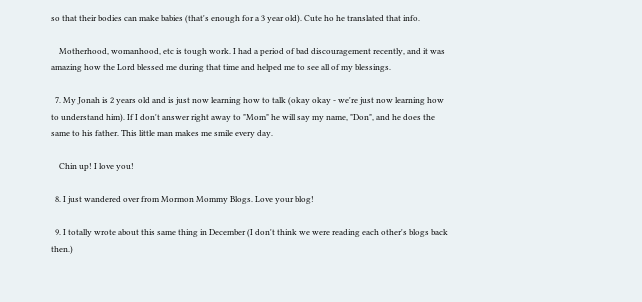so that their bodies can make babies (that's enough for a 3 year old). Cute ho he translated that info.

    Motherhood, womanhood, etc is tough work. I had a period of bad discouragement recently, and it was amazing how the Lord blessed me during that time and helped me to see all of my blessings.

  7. My Jonah is 2 years old and is just now learning how to talk (okay okay - we're just now learning how to understand him). If I don't answer right away to "Mom" he will say my name, "Don", and he does the same to his father. This little man makes me smile every day.

    Chin up! I love you!

  8. I just wandered over from Mormon Mommy Blogs. Love your blog!

  9. I totally wrote about this same thing in December (I don't think we were reading each other's blogs back then.)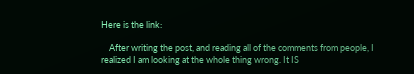Here is the link:

    After writing the post, and reading all of the comments from people, I realized I am looking at the whole thing wrong. It IS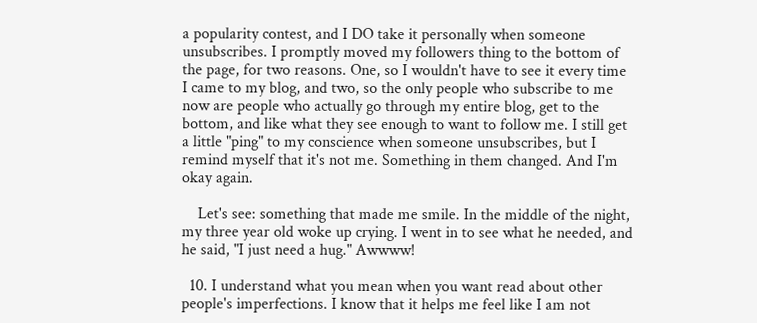a popularity contest, and I DO take it personally when someone unsubscribes. I promptly moved my followers thing to the bottom of the page, for two reasons. One, so I wouldn't have to see it every time I came to my blog, and two, so the only people who subscribe to me now are people who actually go through my entire blog, get to the bottom, and like what they see enough to want to follow me. I still get a little "ping" to my conscience when someone unsubscribes, but I remind myself that it's not me. Something in them changed. And I'm okay again.

    Let's see: something that made me smile. In the middle of the night, my three year old woke up crying. I went in to see what he needed, and he said, "I just need a hug." Awwww!

  10. I understand what you mean when you want read about other people's imperfections. I know that it helps me feel like I am not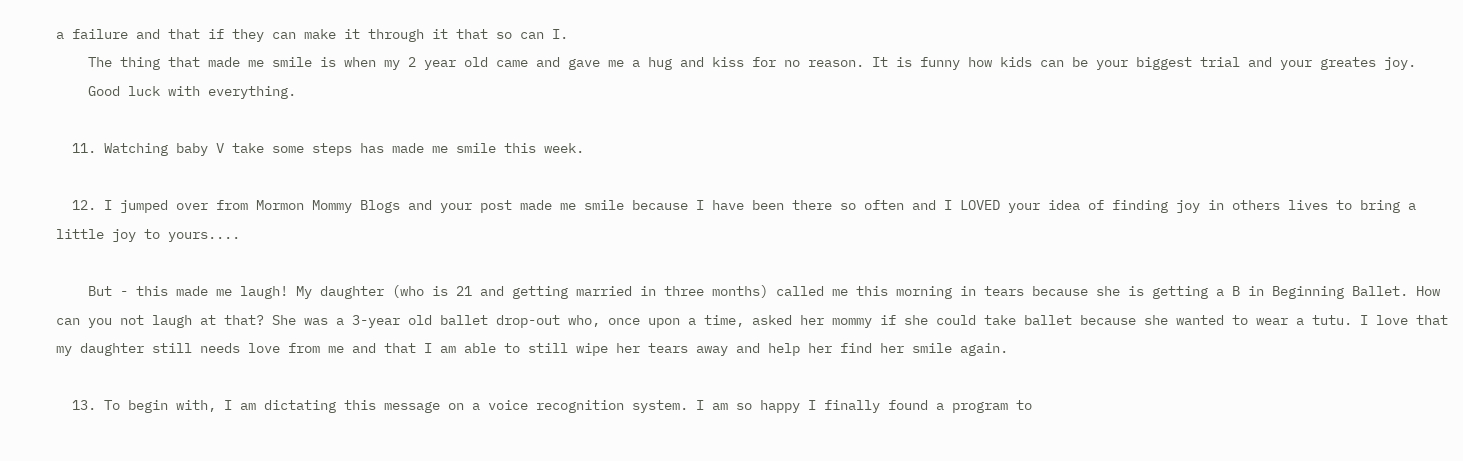a failure and that if they can make it through it that so can I.
    The thing that made me smile is when my 2 year old came and gave me a hug and kiss for no reason. It is funny how kids can be your biggest trial and your greates joy.
    Good luck with everything.

  11. Watching baby V take some steps has made me smile this week.

  12. I jumped over from Mormon Mommy Blogs and your post made me smile because I have been there so often and I LOVED your idea of finding joy in others lives to bring a little joy to yours....

    But - this made me laugh! My daughter (who is 21 and getting married in three months) called me this morning in tears because she is getting a B in Beginning Ballet. How can you not laugh at that? She was a 3-year old ballet drop-out who, once upon a time, asked her mommy if she could take ballet because she wanted to wear a tutu. I love that my daughter still needs love from me and that I am able to still wipe her tears away and help her find her smile again.

  13. To begin with, I am dictating this message on a voice recognition system. I am so happy I finally found a program to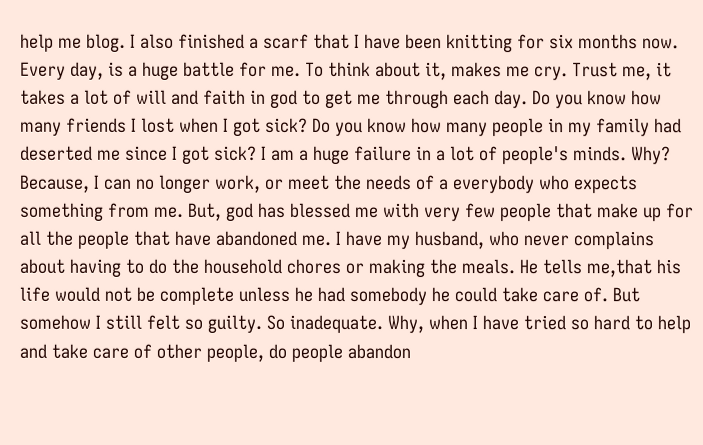help me blog. I also finished a scarf that I have been knitting for six months now. Every day, is a huge battle for me. To think about it, makes me cry. Trust me, it takes a lot of will and faith in god to get me through each day. Do you know how many friends I lost when I got sick? Do you know how many people in my family had deserted me since I got sick? I am a huge failure in a lot of people's minds. Why? Because, I can no longer work, or meet the needs of a everybody who expects something from me. But, god has blessed me with very few people that make up for all the people that have abandoned me. I have my husband, who never complains about having to do the household chores or making the meals. He tells me,that his life would not be complete unless he had somebody he could take care of. But somehow I still felt so guilty. So inadequate. Why, when I have tried so hard to help and take care of other people, do people abandon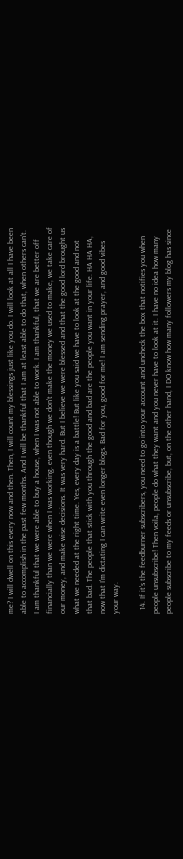me? I will dwell on this every now and then. Then, I will count my blessings just like you do. I will look at all I have been able to accomplish in the past few months. And I will be thankful that I am at least able to do that, when others can't. I am thankful that we were able to buy a house, when I was not able to work. I am thankful, that we are better off financially than we were when I was working. even though we don't make the money we used to make, we take care of our money, and make wise decisions. It was very hard. But I believe we were blessed and that the good lord brought us what we needed at the right time. Yes, every day is a battle! But like you said we have to look at the good and not that bad. The people that stick with you through the good and bad are the people you want in your life. HA HA HA, now that I'm dictating I can write even longer blogs. Bad for you, good for me! I am sending prayer, and good vibes your way.

  14. If it's the feedburner subscribers, you need to go into your account and uncheck the box that notifies you when people unsubscribe! Then voila, people do what they want and you never have to look at it. I have no idea how many people subscribe to my feeds or unsubscribe, but, on the other hand, I DO know how many followers my blog has since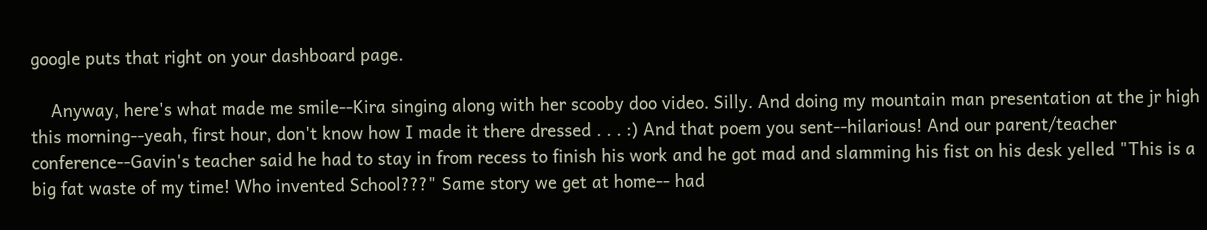google puts that right on your dashboard page.

    Anyway, here's what made me smile--Kira singing along with her scooby doo video. Silly. And doing my mountain man presentation at the jr high this morning--yeah, first hour, don't know how I made it there dressed . . . :) And that poem you sent--hilarious! And our parent/teacher conference--Gavin's teacher said he had to stay in from recess to finish his work and he got mad and slamming his fist on his desk yelled "This is a big fat waste of my time! Who invented School???" Same story we get at home-- had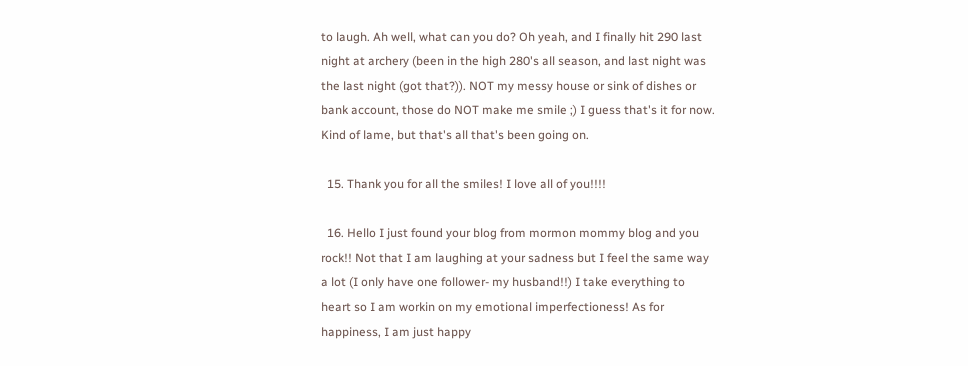to laugh. Ah well, what can you do? Oh yeah, and I finally hit 290 last night at archery (been in the high 280's all season, and last night was the last night (got that?)). NOT my messy house or sink of dishes or bank account, those do NOT make me smile ;) I guess that's it for now. Kind of lame, but that's all that's been going on.

  15. Thank you for all the smiles! I love all of you!!!!

  16. Hello I just found your blog from mormon mommy blog and you rock!! Not that I am laughing at your sadness but I feel the same way a lot (I only have one follower- my husband!!) I take everything to heart so I am workin on my emotional imperfectioness! As for happiness, I am just happy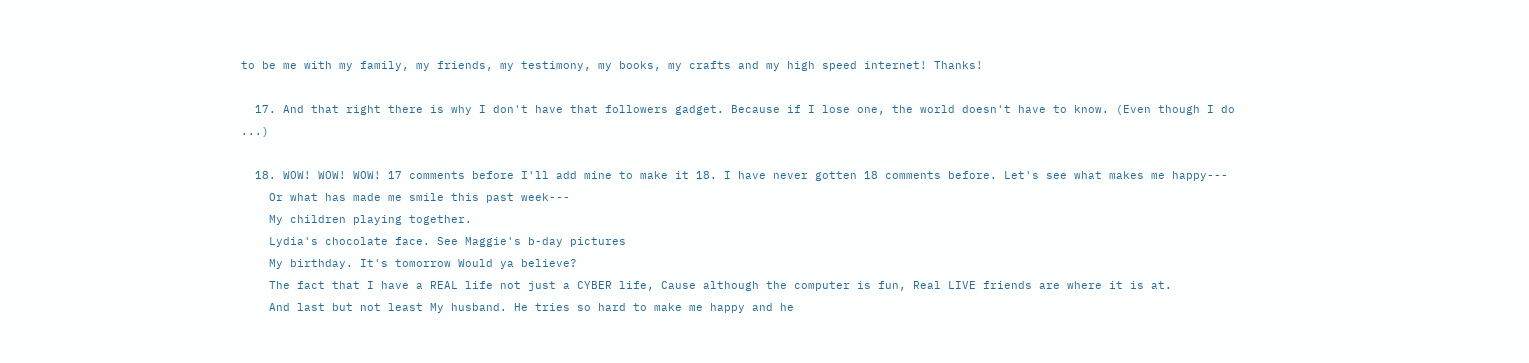to be me with my family, my friends, my testimony, my books, my crafts and my high speed internet! Thanks!

  17. And that right there is why I don't have that followers gadget. Because if I lose one, the world doesn't have to know. (Even though I do ...)

  18. WOW! WOW! WOW! 17 comments before I'll add mine to make it 18. I have never gotten 18 comments before. Let's see what makes me happy---
    Or what has made me smile this past week---
    My children playing together.
    Lydia's chocolate face. See Maggie's b-day pictures
    My birthday. It's tomorrow Would ya believe?
    The fact that I have a REAL life not just a CYBER life, Cause although the computer is fun, Real LIVE friends are where it is at.
    And last but not least My husband. He tries so hard to make me happy and he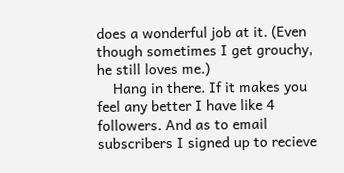does a wonderful job at it. (Even though sometimes I get grouchy, he still loves me.)
    Hang in there. If it makes you feel any better I have like 4 followers. And as to email subscribers I signed up to recieve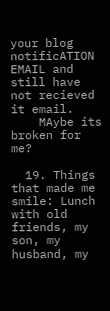your blog notificATION EMAIL and still have not recieved it email.
    MAybe its broken for me?

  19. Things that made me smile: Lunch with old friends, my son, my husband, my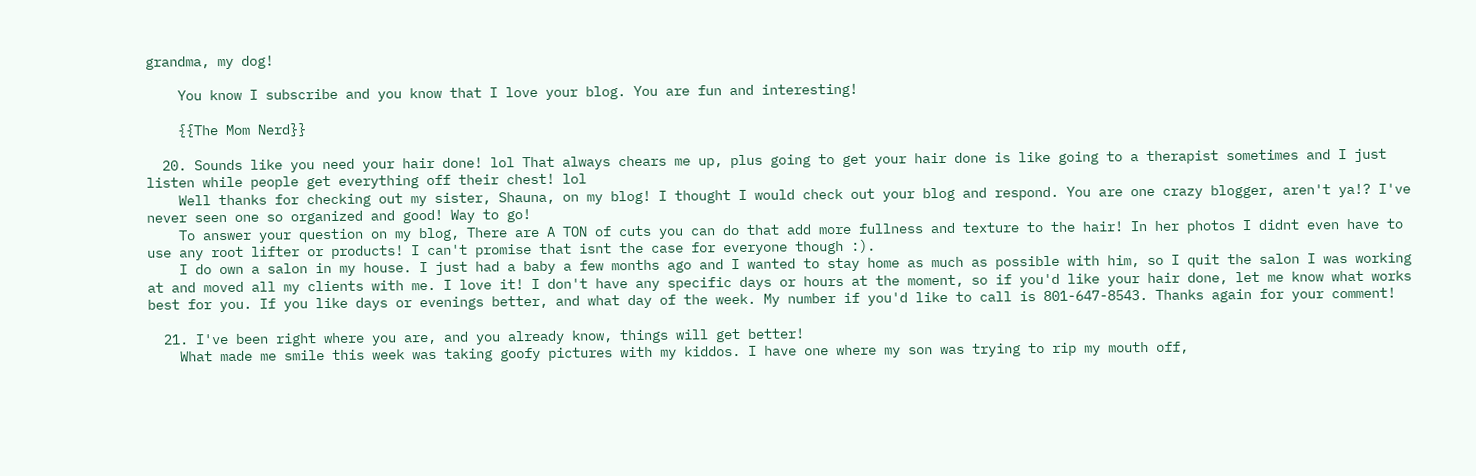grandma, my dog!

    You know I subscribe and you know that I love your blog. You are fun and interesting!

    {{The Mom Nerd}}

  20. Sounds like you need your hair done! lol That always chears me up, plus going to get your hair done is like going to a therapist sometimes and I just listen while people get everything off their chest! lol
    Well thanks for checking out my sister, Shauna, on my blog! I thought I would check out your blog and respond. You are one crazy blogger, aren't ya!? I've never seen one so organized and good! Way to go!
    To answer your question on my blog, There are A TON of cuts you can do that add more fullness and texture to the hair! In her photos I didnt even have to use any root lifter or products! I can't promise that isnt the case for everyone though :).
    I do own a salon in my house. I just had a baby a few months ago and I wanted to stay home as much as possible with him, so I quit the salon I was working at and moved all my clients with me. I love it! I don't have any specific days or hours at the moment, so if you'd like your hair done, let me know what works best for you. If you like days or evenings better, and what day of the week. My number if you'd like to call is 801-647-8543. Thanks again for your comment!

  21. I've been right where you are, and you already know, things will get better!
    What made me smile this week was taking goofy pictures with my kiddos. I have one where my son was trying to rip my mouth off,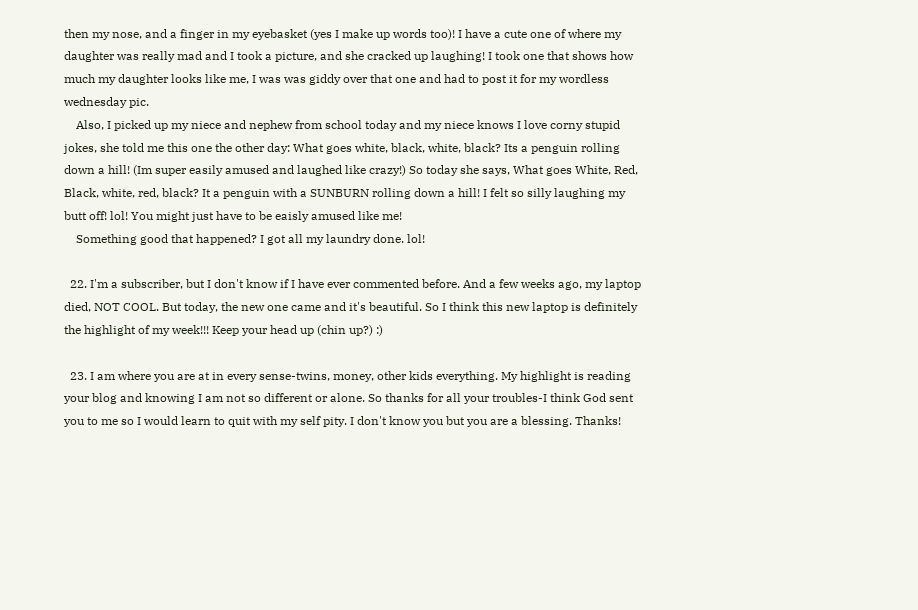then my nose, and a finger in my eyebasket (yes I make up words too)! I have a cute one of where my daughter was really mad and I took a picture, and she cracked up laughing! I took one that shows how much my daughter looks like me, I was was giddy over that one and had to post it for my wordless wednesday pic.
    Also, I picked up my niece and nephew from school today and my niece knows I love corny stupid jokes, she told me this one the other day: What goes white, black, white, black? Its a penguin rolling down a hill! (Im super easily amused and laughed like crazy!) So today she says, What goes White, Red, Black, white, red, black? It a penguin with a SUNBURN rolling down a hill! I felt so silly laughing my butt off! lol! You might just have to be eaisly amused like me!
    Something good that happened? I got all my laundry done. lol!

  22. I'm a subscriber, but I don't know if I have ever commented before. And a few weeks ago, my laptop died, NOT COOL. But today, the new one came and it's beautiful. So I think this new laptop is definitely the highlight of my week!!! Keep your head up (chin up?) :)

  23. I am where you are at in every sense-twins, money, other kids everything. My highlight is reading your blog and knowing I am not so different or alone. So thanks for all your troubles-I think God sent you to me so I would learn to quit with my self pity. I don't know you but you are a blessing. Thanks!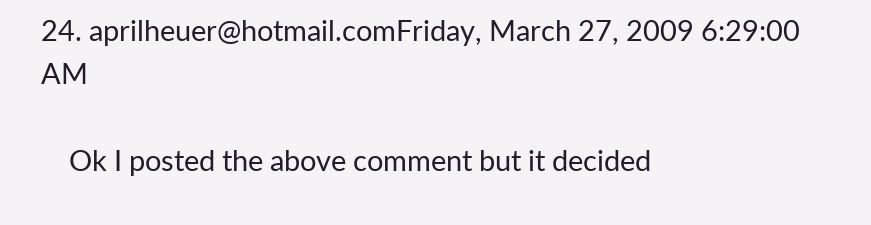24. aprilheuer@hotmail.comFriday, March 27, 2009 6:29:00 AM

    Ok I posted the above comment but it decided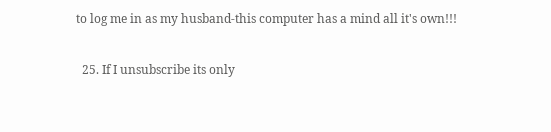to log me in as my husband-this computer has a mind all it's own!!!

  25. If I unsubscribe its only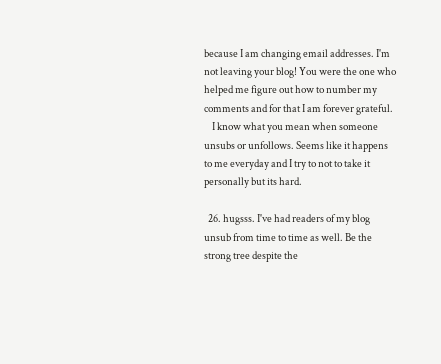because I am changing email addresses. I'm not leaving your blog! You were the one who helped me figure out how to number my comments and for that I am forever grateful.
    I know what you mean when someone unsubs or unfollows. Seems like it happens to me everyday and I try to not to take it personally but its hard.

  26. hugsss. I've had readers of my blog unsub from time to time as well. Be the strong tree despite the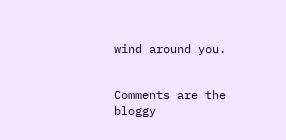wind around you.


Comments are the bloggy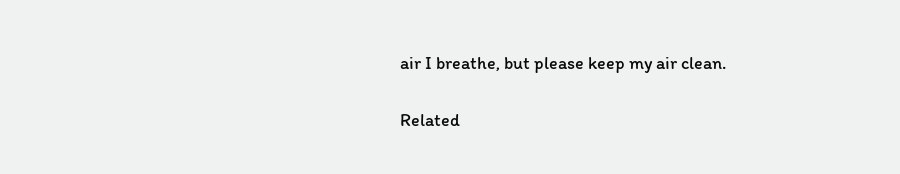air I breathe, but please keep my air clean.

Related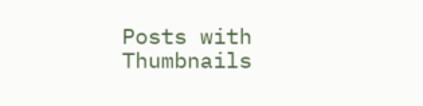Posts with Thumbnails